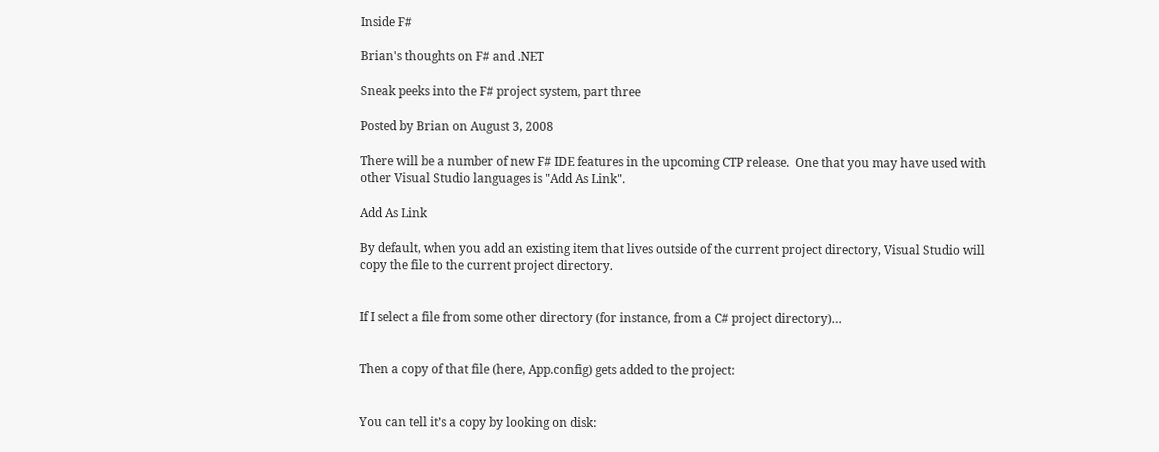Inside F#

Brian's thoughts on F# and .NET

Sneak peeks into the F# project system, part three

Posted by Brian on August 3, 2008

There will be a number of new F# IDE features in the upcoming CTP release.  One that you may have used with other Visual Studio languages is "Add As Link".

Add As Link

By default, when you add an existing item that lives outside of the current project directory, Visual Studio will copy the file to the current project directory.


If I select a file from some other directory (for instance, from a C# project directory)…


Then a copy of that file (here, App.config) gets added to the project:


You can tell it’s a copy by looking on disk: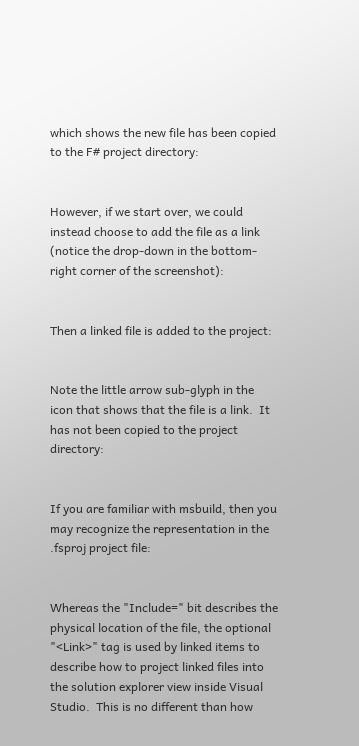which shows the new file has been copied to the F# project directory:


However, if we start over, we could instead choose to add the file as a link (notice the drop-down in the bottom-right corner of the screenshot):


Then a linked file is added to the project:


Note the little arrow sub-glyph in the icon that shows that the file is a link.  It has not been copied to the project directory:


If you are familiar with msbuild, then you may recognize the representation in the .fsproj project file:


Whereas the "Include=" bit describes the physical location of the file, the optional "<Link>" tag is used by linked items to describe how to project linked files into the solution explorer view inside Visual Studio.  This is no different than how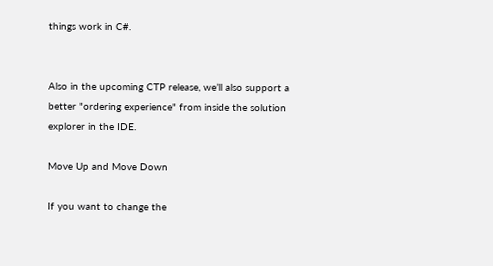things work in C#.


Also in the upcoming CTP release, we’ll also support a better "ordering experience" from inside the solution explorer in the IDE.

Move Up and Move Down

If you want to change the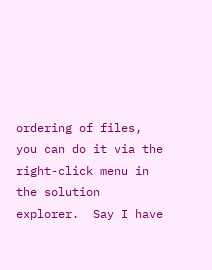ordering of files, you can do it via the right-click menu in the solution explorer.  Say I have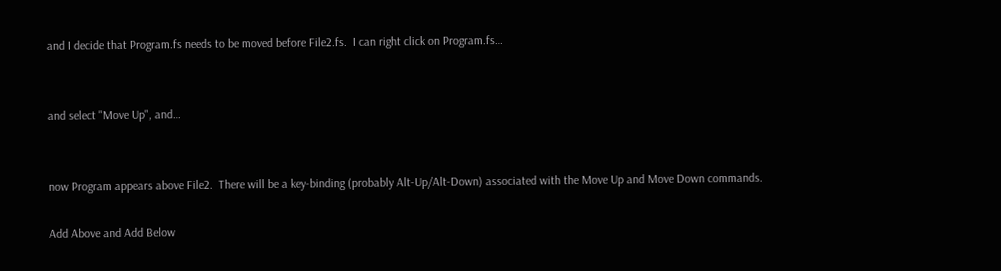and I decide that Program.fs needs to be moved before File2.fs.  I can right click on Program.fs…


and select "Move Up", and…


now Program appears above File2.  There will be a key-binding (probably Alt-Up/Alt-Down) associated with the Move Up and Move Down commands.

Add Above and Add Below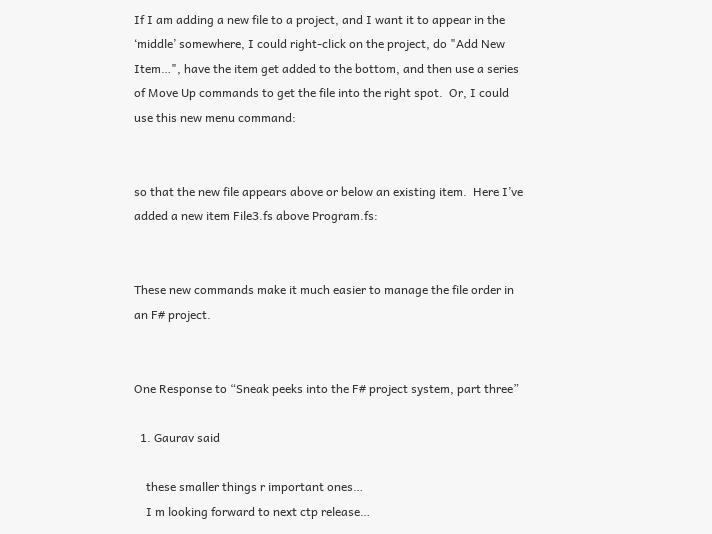If I am adding a new file to a project, and I want it to appear in the ‘middle’ somewhere, I could right-click on the project, do "Add New Item…", have the item get added to the bottom, and then use a series of Move Up commands to get the file into the right spot.  Or, I could use this new menu command:


so that the new file appears above or below an existing item.  Here I’ve added a new item File3.fs above Program.fs:


These new commands make it much easier to manage the file order in an F# project.


One Response to “Sneak peeks into the F# project system, part three”

  1. Gaurav said

    these smaller things r important ones…
    I m looking forward to next ctp release…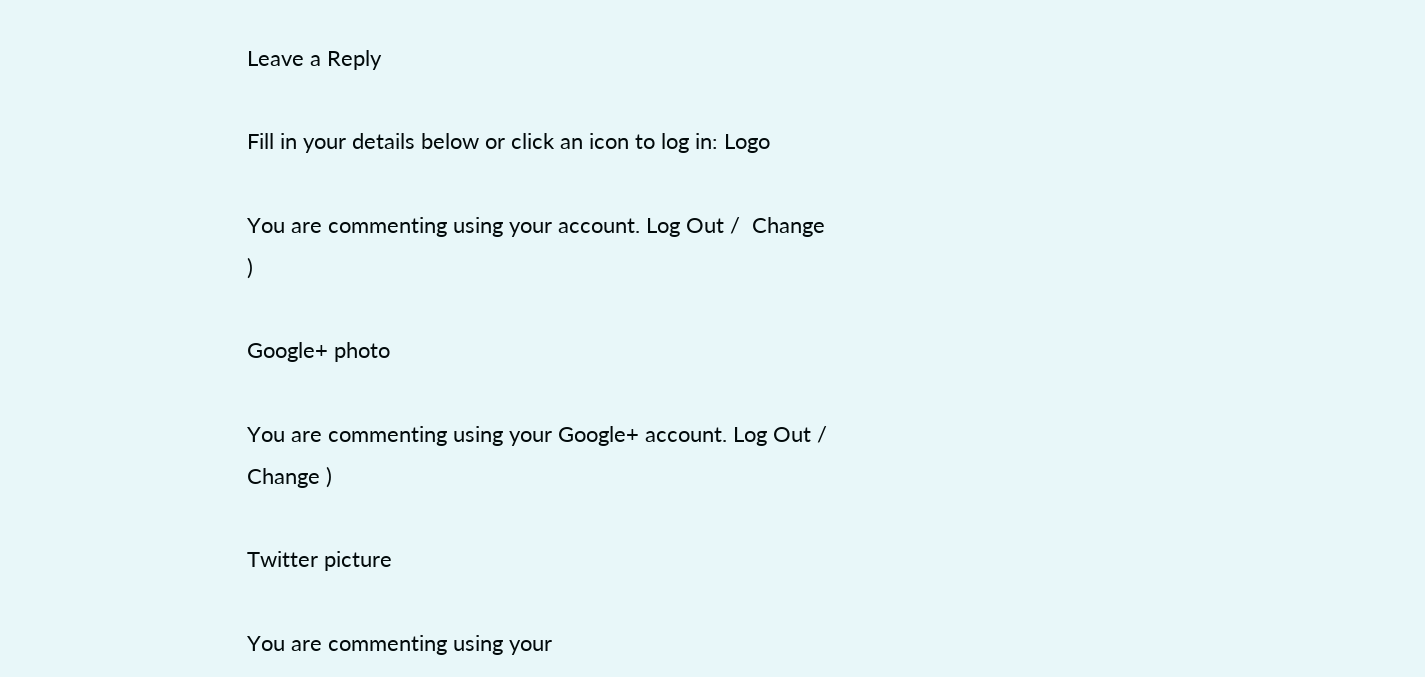Leave a Reply

Fill in your details below or click an icon to log in: Logo

You are commenting using your account. Log Out /  Change )

Google+ photo

You are commenting using your Google+ account. Log Out /  Change )

Twitter picture

You are commenting using your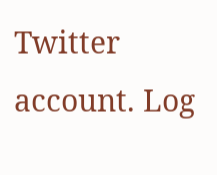Twitter account. Log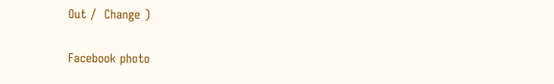Out /  Change )

Facebook photo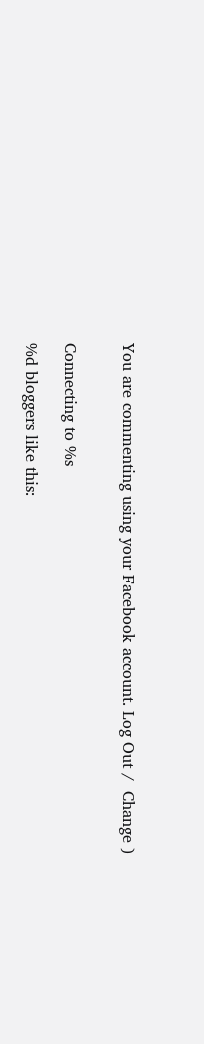You are commenting using your Facebook account. Log Out /  Change )


Connecting to %s

%d bloggers like this: